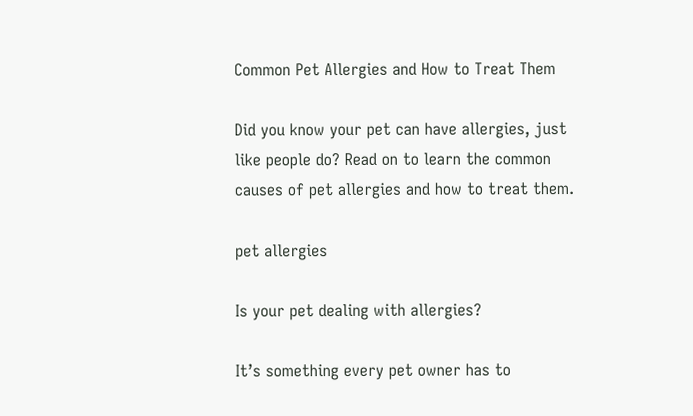Common Pet Allergies and How to Treat Them

Did you know your pet can have allergies, just like people do? Read on to learn the common causes of pet allergies and how to treat them.

pet allergies

Is your pet dealing with allergies?

It’s something every pet owner has to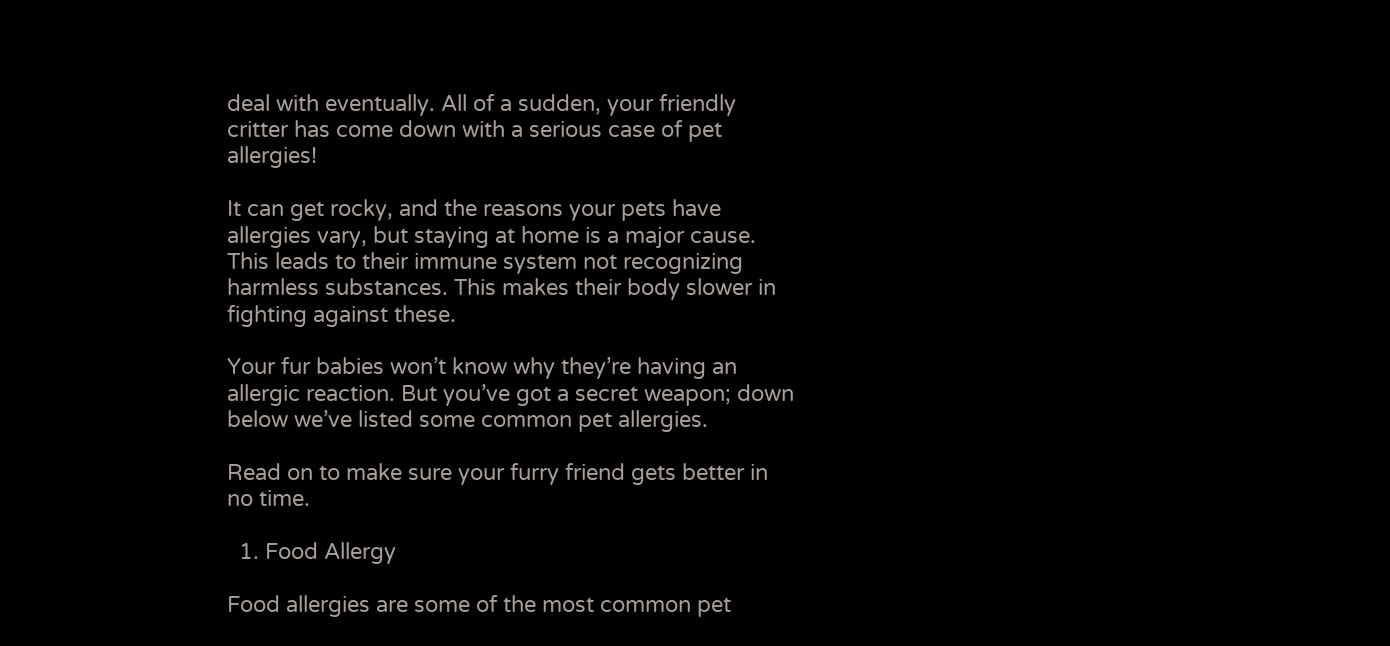deal with eventually. All of a sudden, your friendly critter has come down with a serious case of pet allergies!

It can get rocky, and the reasons your pets have allergies vary, but staying at home is a major cause. This leads to their immune system not recognizing harmless substances. This makes their body slower in fighting against these.

Your fur babies won’t know why they’re having an allergic reaction. But you’ve got a secret weapon; down below we’ve listed some common pet allergies.

Read on to make sure your furry friend gets better in no time.

  1. Food Allergy

Food allergies are some of the most common pet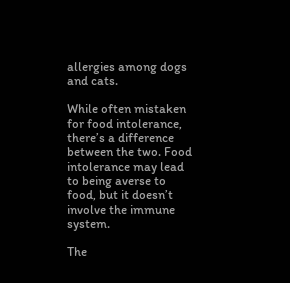allergies among dogs and cats.

While often mistaken for food intolerance, there’s a difference between the two. Food intolerance may lead to being averse to food, but it doesn’t involve the immune system.

The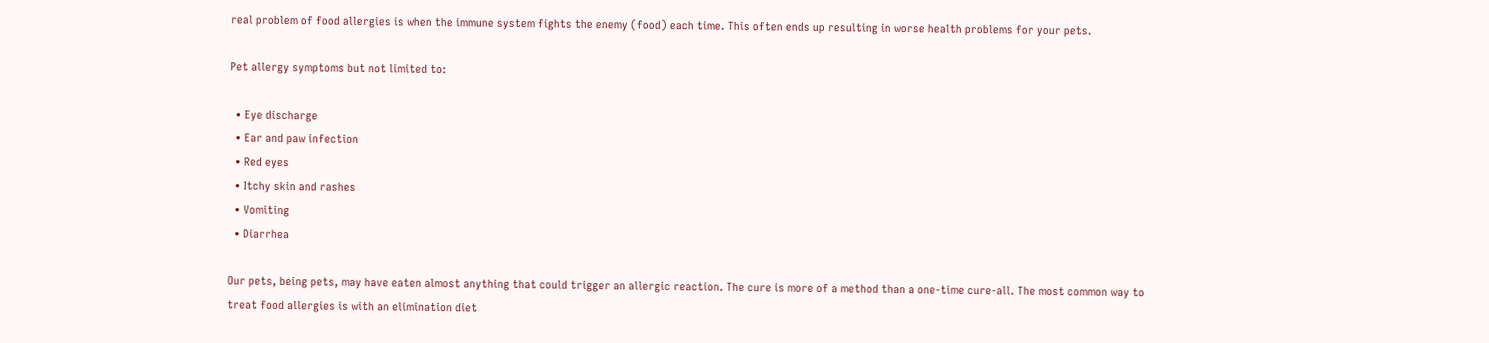real problem of food allergies is when the immune system fights the enemy (food) each time. This often ends up resulting in worse health problems for your pets.

Pet allergy symptoms but not limited to:

  • Eye discharge
  • Ear and paw infection
  • Red eyes
  • Itchy skin and rashes
  • Vomiting
  • Diarrhea

Our pets, being pets, may have eaten almost anything that could trigger an allergic reaction. The cure is more of a method than a one-time cure-all. The most common way to treat food allergies is with an elimination diet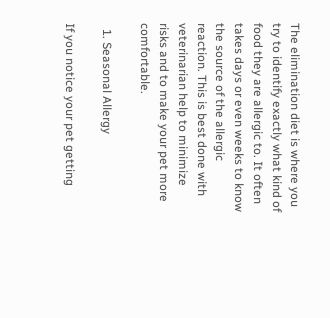The elimination diet is where you try to identify exactly what kind of food they are allergic to. It often takes days or even weeks to know the source of the allergic reaction. This is best done with veterinarian help to minimize risks and to make your pet more comfortable.

  1. Seasonal Allergy

If you notice your pet getting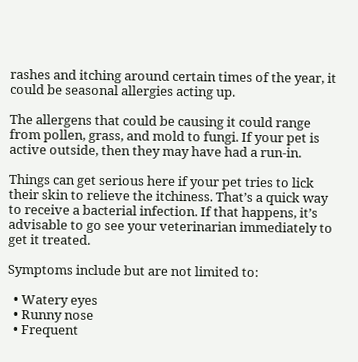rashes and itching around certain times of the year, it could be seasonal allergies acting up.

The allergens that could be causing it could range from pollen, grass, and mold to fungi. If your pet is active outside, then they may have had a run-in.

Things can get serious here if your pet tries to lick their skin to relieve the itchiness. That’s a quick way to receive a bacterial infection. If that happens, it’s advisable to go see your veterinarian immediately to get it treated.

Symptoms include but are not limited to:

  • Watery eyes
  • Runny nose
  • Frequent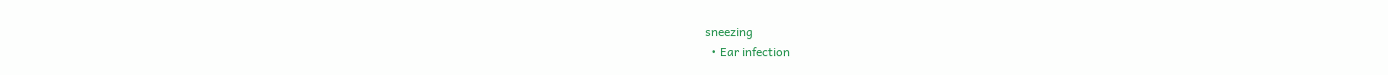sneezing
  • Ear infection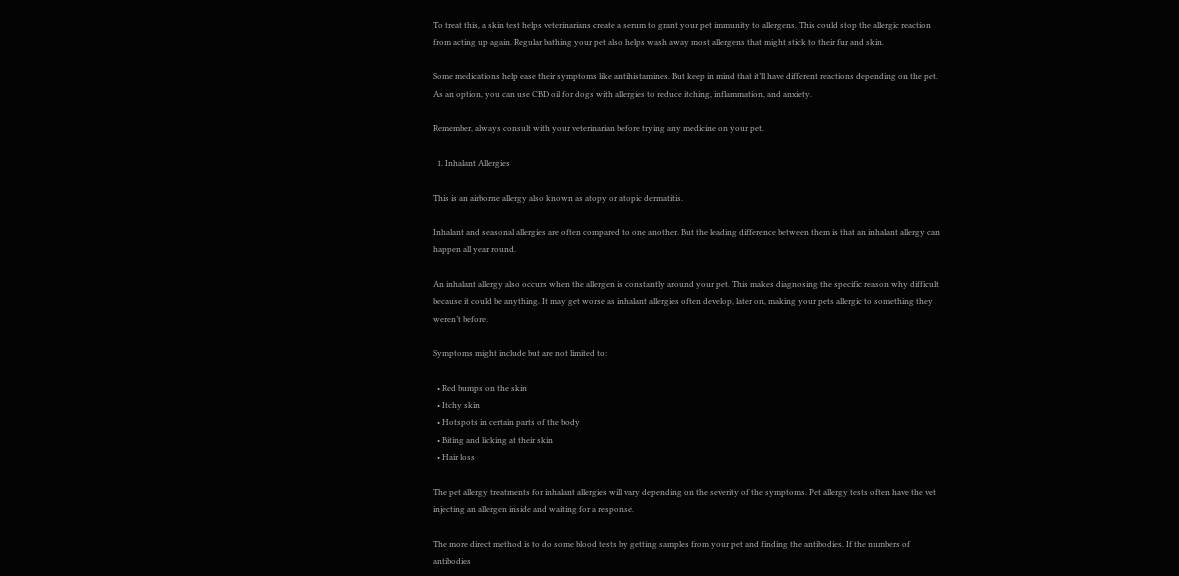To treat this, a skin test helps veterinarians create a serum to grant your pet immunity to allergens. This could stop the allergic reaction from acting up again. Regular bathing your pet also helps wash away most allergens that might stick to their fur and skin.

Some medications help ease their symptoms like antihistamines. But keep in mind that it’ll have different reactions depending on the pet. As an option, you can use CBD oil for dogs with allergies to reduce itching, inflammation, and anxiety.

Remember, always consult with your veterinarian before trying any medicine on your pet.

  1. Inhalant Allergies

This is an airborne allergy also known as atopy or atopic dermatitis.

Inhalant and seasonal allergies are often compared to one another. But the leading difference between them is that an inhalant allergy can happen all year round.

An inhalant allergy also occurs when the allergen is constantly around your pet. This makes diagnosing the specific reason why difficult because it could be anything. It may get worse as inhalant allergies often develop, later on, making your pets allergic to something they weren’t before.

Symptoms might include but are not limited to:

  • Red bumps on the skin
  • Itchy skin
  • Hotspots in certain parts of the body
  • Biting and licking at their skin
  • Hair loss

The pet allergy treatments for inhalant allergies will vary depending on the severity of the symptoms. Pet allergy tests often have the vet injecting an allergen inside and waiting for a response.

The more direct method is to do some blood tests by getting samples from your pet and finding the antibodies. If the numbers of antibodies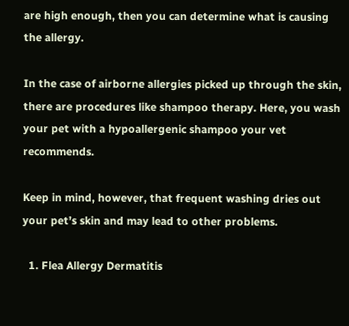are high enough, then you can determine what is causing the allergy.

In the case of airborne allergies picked up through the skin, there are procedures like shampoo therapy. Here, you wash your pet with a hypoallergenic shampoo your vet recommends.

Keep in mind, however, that frequent washing dries out your pet’s skin and may lead to other problems.

  1. Flea Allergy Dermatitis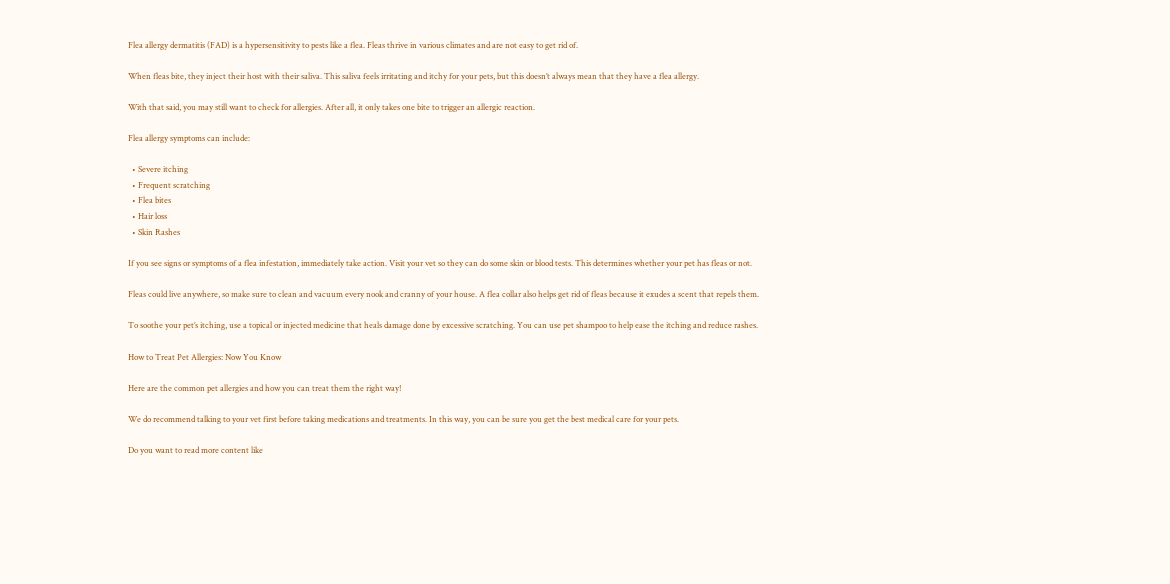Flea allergy dermatitis (FAD) is a hypersensitivity to pests like a flea. Fleas thrive in various climates and are not easy to get rid of.

When fleas bite, they inject their host with their saliva. This saliva feels irritating and itchy for your pets, but this doesn’t always mean that they have a flea allergy.

With that said, you may still want to check for allergies. After all, it only takes one bite to trigger an allergic reaction.

Flea allergy symptoms can include:

  • Severe itching
  • Frequent scratching
  • Flea bites
  • Hair loss
  • Skin Rashes

If you see signs or symptoms of a flea infestation, immediately take action. Visit your vet so they can do some skin or blood tests. This determines whether your pet has fleas or not.

Fleas could live anywhere, so make sure to clean and vacuum every nook and cranny of your house. A flea collar also helps get rid of fleas because it exudes a scent that repels them.

To soothe your pet’s itching, use a topical or injected medicine that heals damage done by excessive scratching. You can use pet shampoo to help ease the itching and reduce rashes.

How to Treat Pet Allergies: Now You Know

Here are the common pet allergies and how you can treat them the right way!

We do recommend talking to your vet first before taking medications and treatments. In this way, you can be sure you get the best medical care for your pets.

Do you want to read more content like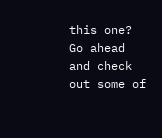this one? Go ahead and check out some of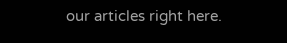our articles right here.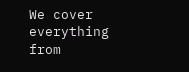We cover everything from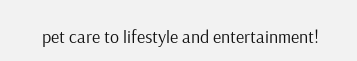pet care to lifestyle and entertainment!